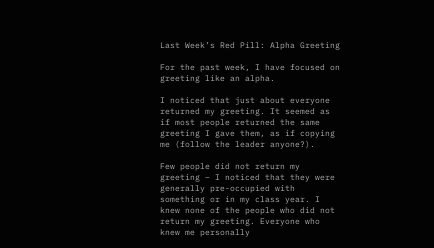Last Week’s Red Pill: Alpha Greeting

For the past week, I have focused on greeting like an alpha.

I noticed that just about everyone returned my greeting. It seemed as if most people returned the same greeting I gave them, as if copying me (follow the leader anyone?).

Few people did not return my greeting – I noticed that they were generally pre-occupied with something or in my class year. I knew none of the people who did not return my greeting. Everyone who knew me personally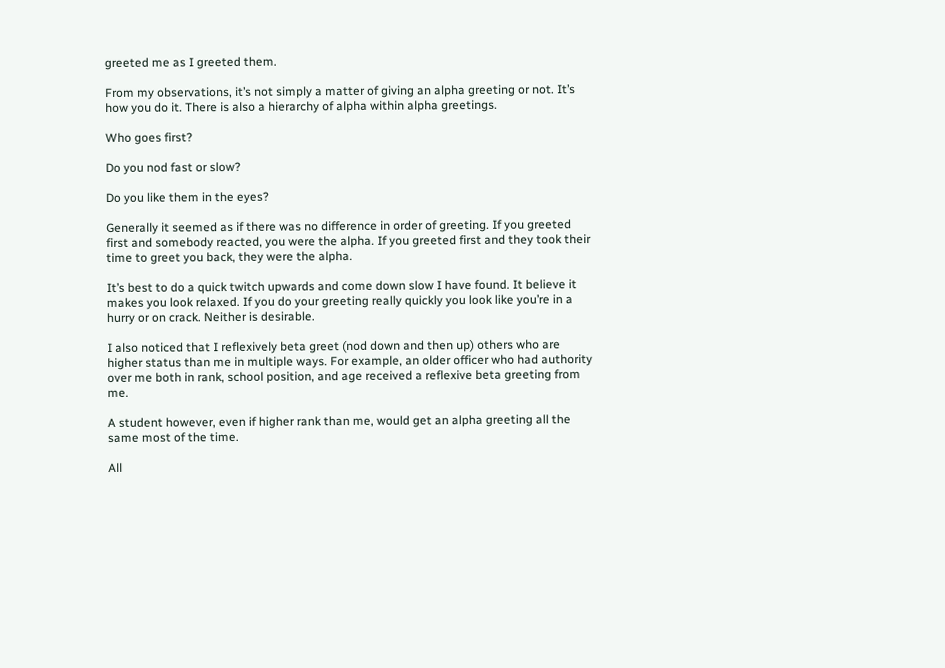greeted me as I greeted them.

From my observations, it’s not simply a matter of giving an alpha greeting or not. It’s how you do it. There is also a hierarchy of alpha within alpha greetings.

Who goes first?

Do you nod fast or slow?

Do you like them in the eyes?

Generally it seemed as if there was no difference in order of greeting. If you greeted first and somebody reacted, you were the alpha. If you greeted first and they took their time to greet you back, they were the alpha.

It’s best to do a quick twitch upwards and come down slow I have found. It believe it makes you look relaxed. If you do your greeting really quickly you look like you’re in a hurry or on crack. Neither is desirable.

I also noticed that I reflexively beta greet (nod down and then up) others who are higher status than me in multiple ways. For example, an older officer who had authority over me both in rank, school position, and age received a reflexive beta greeting from me.

A student however, even if higher rank than me, would get an alpha greeting all the same most of the time.

All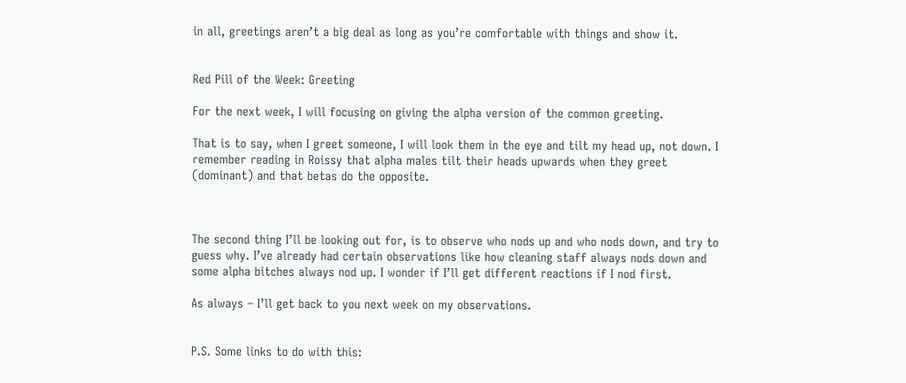in all, greetings aren’t a big deal as long as you’re comfortable with things and show it.


Red Pill of the Week: Greeting

For the next week, I will focusing on giving the alpha version of the common greeting.

That is to say, when I greet someone, I will look them in the eye and tilt my head up, not down. I remember reading in Roissy that alpha males tilt their heads upwards when they greet (dominant) and that betas do the opposite.



The second thing I’ll be looking out for, is to observe who nods up and who nods down, and try to guess why. I’ve already had certain observations like how cleaning staff always nods down and some alpha bitches always nod up. I wonder if I’ll get different reactions if I nod first.

As always – I’ll get back to you next week on my observations.


P.S. Some links to do with this: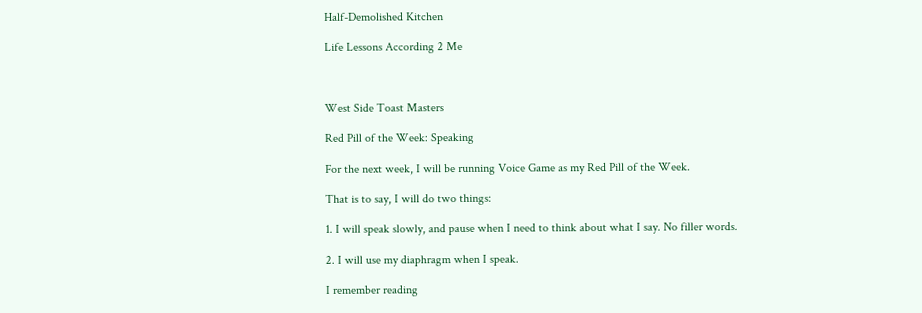Half-Demolished Kitchen

Life Lessons According 2 Me



West Side Toast Masters

Red Pill of the Week: Speaking

For the next week, I will be running Voice Game as my Red Pill of the Week.

That is to say, I will do two things:

1. I will speak slowly, and pause when I need to think about what I say. No filler words.

2. I will use my diaphragm when I speak.

I remember reading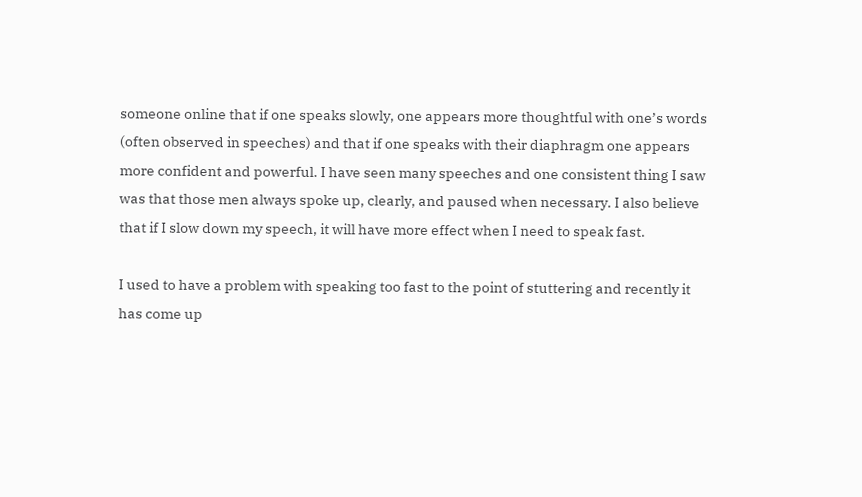someone online that if one speaks slowly, one appears more thoughtful with one’s words (often observed in speeches) and that if one speaks with their diaphragm one appears more confident and powerful. I have seen many speeches and one consistent thing I saw was that those men always spoke up, clearly, and paused when necessary. I also believe that if I slow down my speech, it will have more effect when I need to speak fast.

I used to have a problem with speaking too fast to the point of stuttering and recently it has come up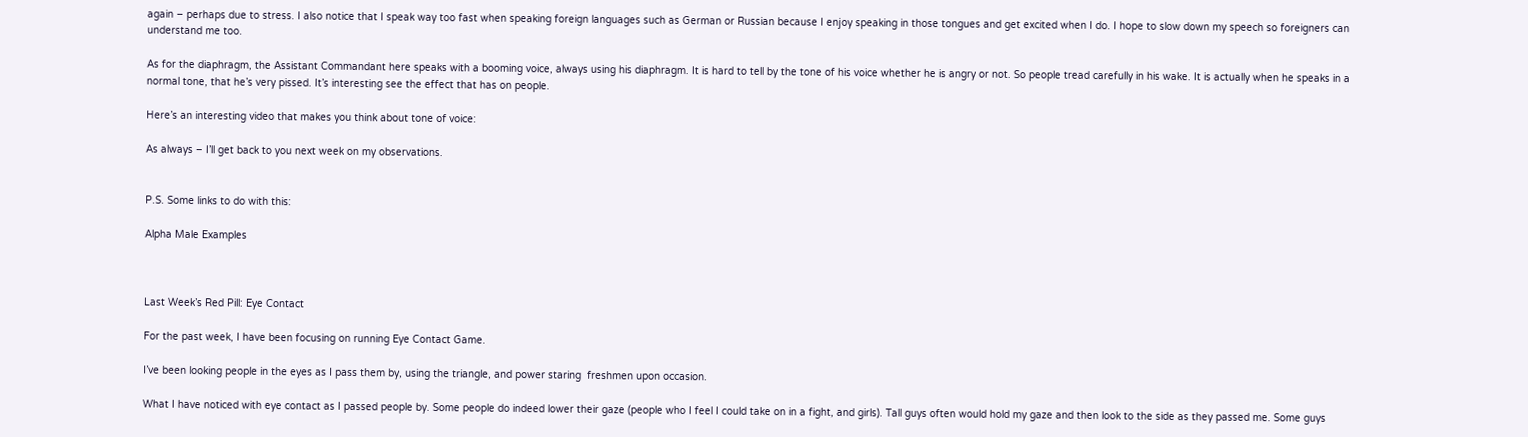again – perhaps due to stress. I also notice that I speak way too fast when speaking foreign languages such as German or Russian because I enjoy speaking in those tongues and get excited when I do. I hope to slow down my speech so foreigners can understand me too.

As for the diaphragm, the Assistant Commandant here speaks with a booming voice, always using his diaphragm. It is hard to tell by the tone of his voice whether he is angry or not. So people tread carefully in his wake. It is actually when he speaks in a normal tone, that he’s very pissed. It’s interesting see the effect that has on people.

Here’s an interesting video that makes you think about tone of voice:

As always – I’ll get back to you next week on my observations.


P.S. Some links to do with this:

Alpha Male Examples



Last Week’s Red Pill: Eye Contact

For the past week, I have been focusing on running Eye Contact Game.

I’ve been looking people in the eyes as I pass them by, using the triangle, and power staring  freshmen upon occasion.

What I have noticed with eye contact as I passed people by. Some people do indeed lower their gaze (people who I feel I could take on in a fight, and girls). Tall guys often would hold my gaze and then look to the side as they passed me. Some guys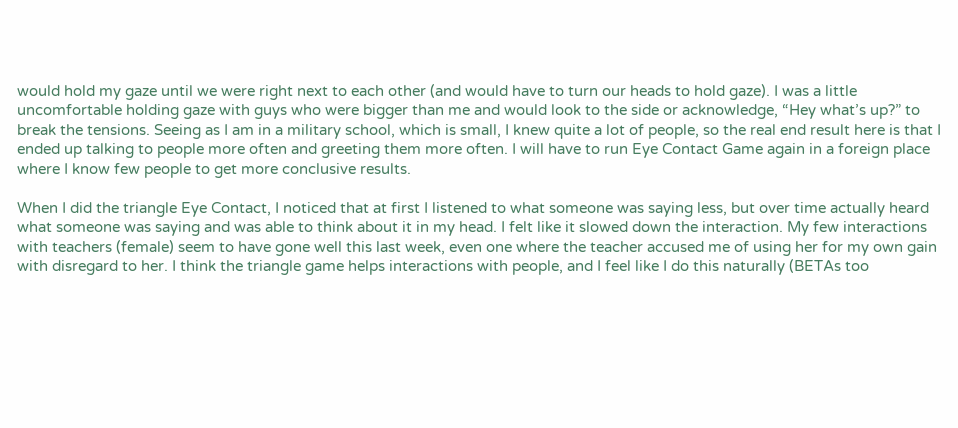would hold my gaze until we were right next to each other (and would have to turn our heads to hold gaze). I was a little uncomfortable holding gaze with guys who were bigger than me and would look to the side or acknowledge, “Hey what’s up?” to break the tensions. Seeing as I am in a military school, which is small, I knew quite a lot of people, so the real end result here is that I ended up talking to people more often and greeting them more often. I will have to run Eye Contact Game again in a foreign place where I know few people to get more conclusive results.

When I did the triangle Eye Contact, I noticed that at first I listened to what someone was saying less, but over time actually heard what someone was saying and was able to think about it in my head. I felt like it slowed down the interaction. My few interactions with teachers (female) seem to have gone well this last week, even one where the teacher accused me of using her for my own gain with disregard to her. I think the triangle game helps interactions with people, and I feel like I do this naturally (BETAs too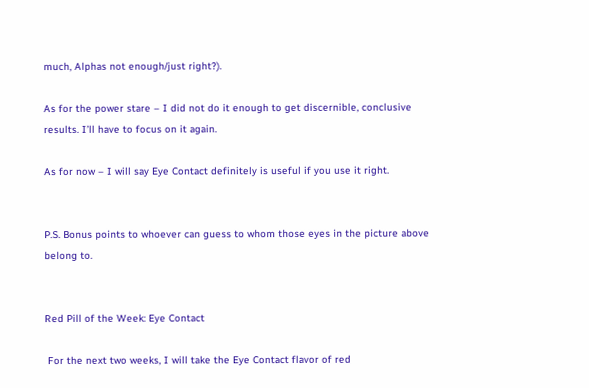much, Alphas not enough/just right?).

As for the power stare – I did not do it enough to get discernible, conclusive results. I’ll have to focus on it again.

As for now – I will say Eye Contact definitely is useful if you use it right.


P.S. Bonus points to whoever can guess to whom those eyes in the picture above belong to.


Red Pill of the Week: Eye Contact

 For the next two weeks, I will take the Eye Contact flavor of red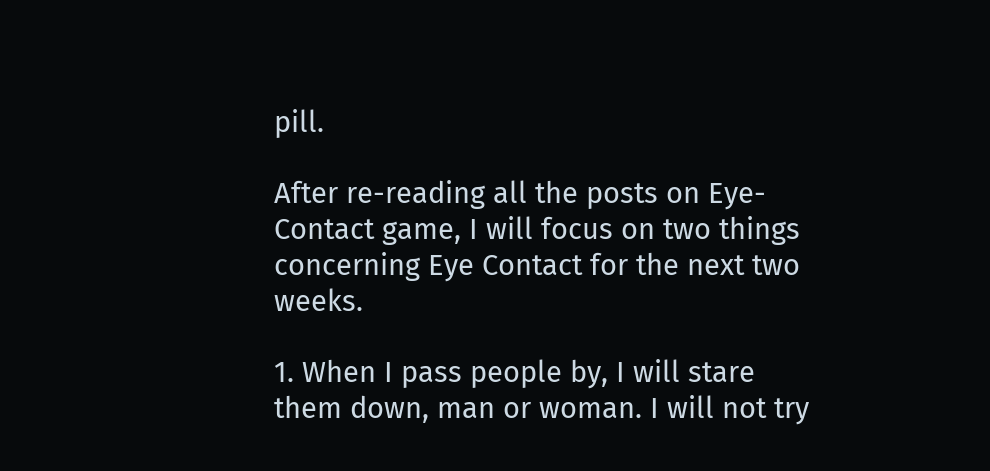pill.

After re-reading all the posts on Eye-Contact game, I will focus on two things concerning Eye Contact for the next two weeks.

1. When I pass people by, I will stare them down, man or woman. I will not try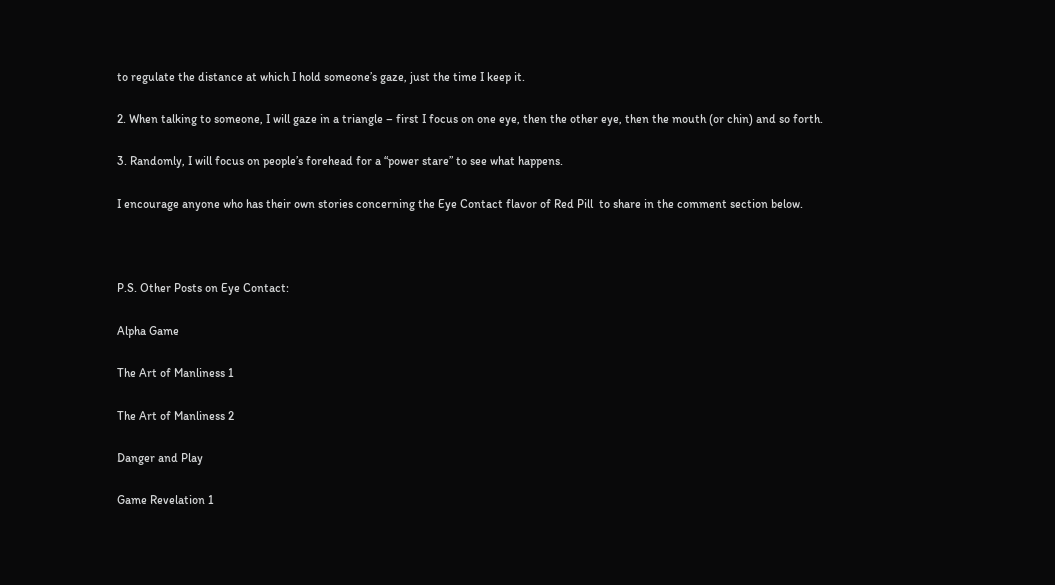to regulate the distance at which I hold someone’s gaze, just the time I keep it.

2. When talking to someone, I will gaze in a triangle – first I focus on one eye, then the other eye, then the mouth (or chin) and so forth.

3. Randomly, I will focus on people’s forehead for a “power stare” to see what happens.

I encourage anyone who has their own stories concerning the Eye Contact flavor of Red Pill  to share in the comment section below.



P.S. Other Posts on Eye Contact:

Alpha Game

The Art of Manliness 1

The Art of Manliness 2

Danger and Play

Game Revelation 1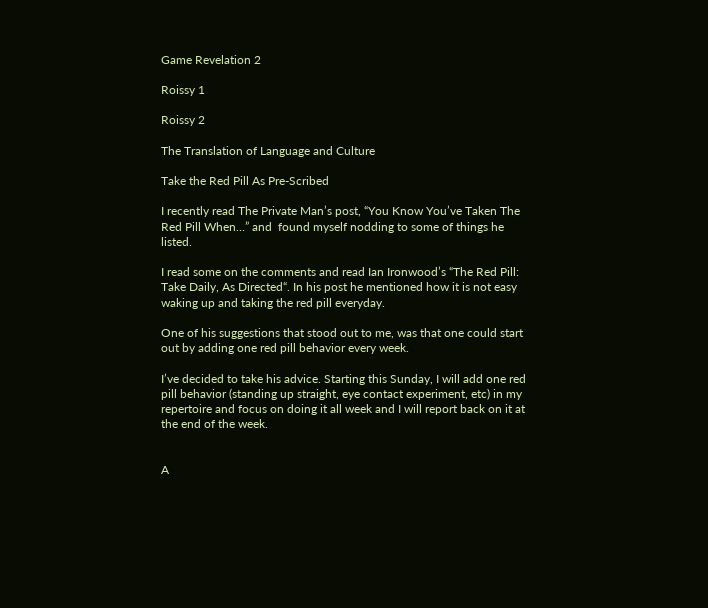Game Revelation 2

Roissy 1

Roissy 2

The Translation of Language and Culture

Take the Red Pill As Pre-Scribed

I recently read The Private Man’s post, “You Know You’ve Taken The Red Pill When…” and  found myself nodding to some of things he listed.

I read some on the comments and read Ian Ironwood’s “The Red Pill: Take Daily, As Directed“. In his post he mentioned how it is not easy waking up and taking the red pill everyday.

One of his suggestions that stood out to me, was that one could start out by adding one red pill behavior every week.

I’ve decided to take his advice. Starting this Sunday, I will add one red pill behavior (standing up straight, eye contact experiment, etc) in my repertoire and focus on doing it all week and I will report back on it at the end of the week.


A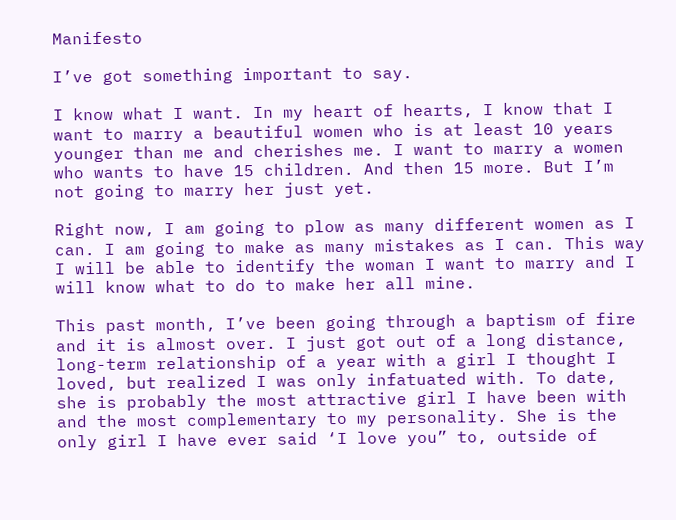Manifesto

I’ve got something important to say.

I know what I want. In my heart of hearts, I know that I want to marry a beautiful women who is at least 10 years younger than me and cherishes me. I want to marry a women who wants to have 15 children. And then 15 more. But I’m not going to marry her just yet.

Right now, I am going to plow as many different women as I can. I am going to make as many mistakes as I can. This way I will be able to identify the woman I want to marry and I will know what to do to make her all mine.

This past month, I’ve been going through a baptism of fire and it is almost over. I just got out of a long distance, long-term relationship of a year with a girl I thought I loved, but realized I was only infatuated with. To date, she is probably the most attractive girl I have been with and the most complementary to my personality. She is the only girl I have ever said ‘I love you” to, outside of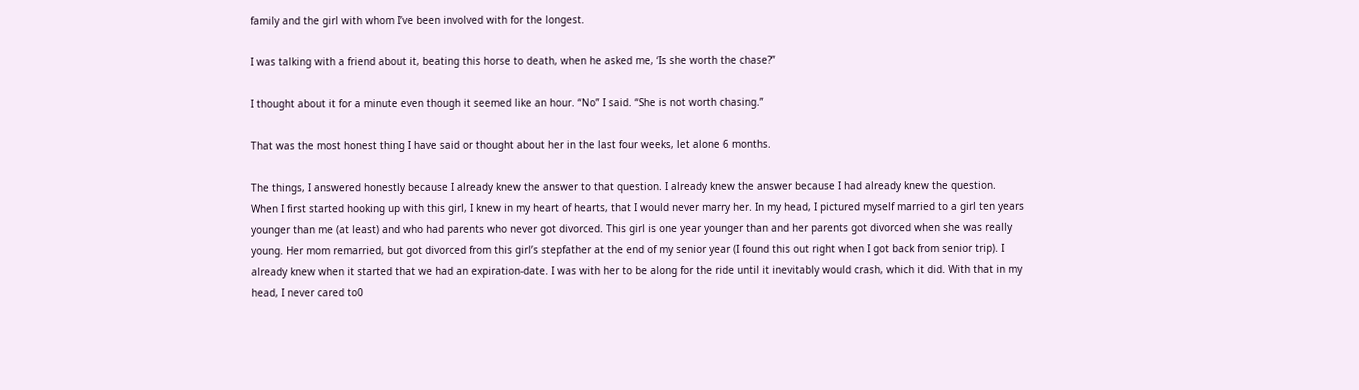family and the girl with whom I’ve been involved with for the longest.

I was talking with a friend about it, beating this horse to death, when he asked me, ‘Is she worth the chase?”

I thought about it for a minute even though it seemed like an hour. “No” I said. “She is not worth chasing.”

That was the most honest thing I have said or thought about her in the last four weeks, let alone 6 months.

The things, I answered honestly because I already knew the answer to that question. I already knew the answer because I had already knew the question. When I first started hooking up with this girl, I knew in my heart of hearts, that I would never marry her. In my head, I pictured myself married to a girl ten years younger than me (at least) and who had parents who never got divorced. This girl is one year younger than and her parents got divorced when she was really young. Her mom remarried, but got divorced from this girl’s stepfather at the end of my senior year (I found this out right when I got back from senior trip). I already knew when it started that we had an expiration-date. I was with her to be along for the ride until it inevitably would crash, which it did. With that in my head, I never cared to0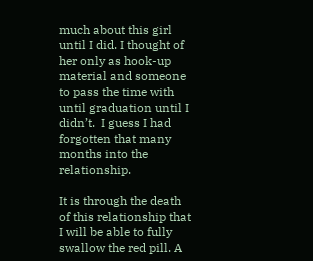much about this girl until I did. I thought of her only as hook-up material and someone to pass the time with until graduation until I didn’t.  I guess I had forgotten that many months into the relationship.

It is through the death of this relationship that I will be able to fully swallow the red pill. A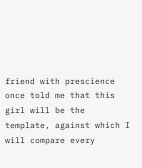friend with prescience once told me that this girl will be the template, against which I will compare every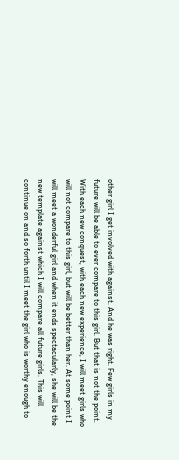other girl I get involved with against. And he was right. Few girls in my future will be able to ever compare to this girl. But that is not the point. With each new conquest, with each new experience, I will meet girls who will not compare to this girl, but will be better than her. At some point I will meet a wonderful girl and when it ends spectacularly, she will be the new template against which I will compare all future girls. This will continue on and so forth until I meet the girl who is worthy enough to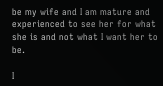be my wife and I am mature and experienced to see her for what she is and not what I want her to be.

I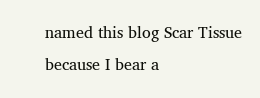named this blog Scar Tissue because I bear a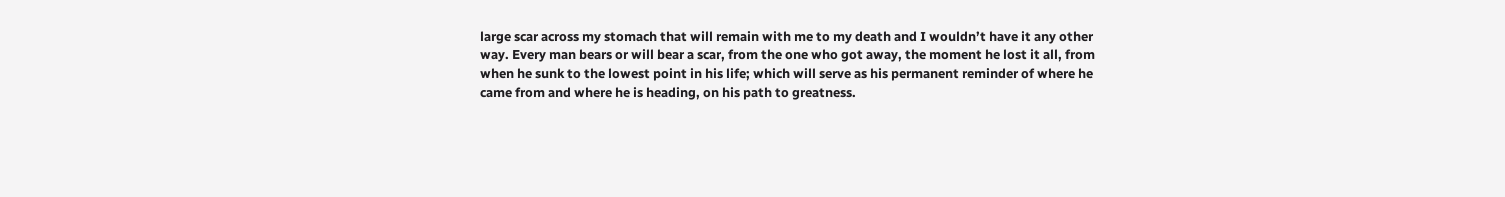large scar across my stomach that will remain with me to my death and I wouldn’t have it any other way. Every man bears or will bear a scar, from the one who got away, the moment he lost it all, from when he sunk to the lowest point in his life; which will serve as his permanent reminder of where he came from and where he is heading, on his path to greatness.